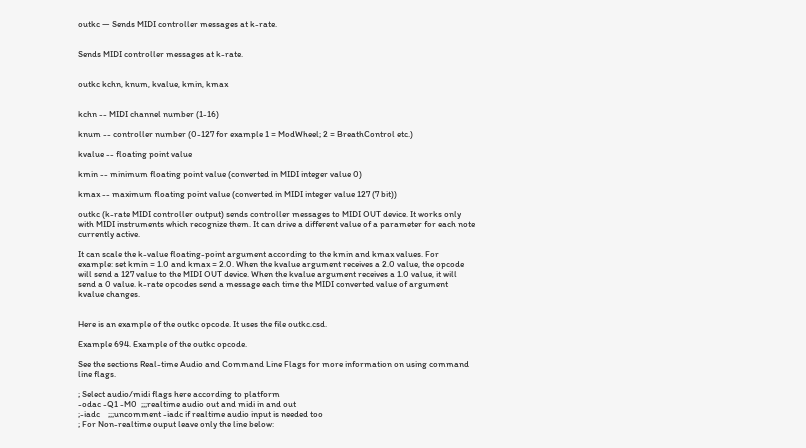outkc — Sends MIDI controller messages at k-rate.


Sends MIDI controller messages at k-rate.


outkc kchn, knum, kvalue, kmin, kmax


kchn -- MIDI channel number (1-16)

knum -- controller number (0-127 for example 1 = ModWheel; 2 = BreathControl etc.)

kvalue -- floating point value

kmin -- minimum floating point value (converted in MIDI integer value 0)

kmax -- maximum floating point value (converted in MIDI integer value 127 (7 bit))

outkc (k-rate MIDI controller output) sends controller messages to MIDI OUT device. It works only with MIDI instruments which recognize them. It can drive a different value of a parameter for each note currently active.

It can scale the k-value floating-point argument according to the kmin and kmax values. For example: set kmin = 1.0 and kmax = 2.0. When the kvalue argument receives a 2.0 value, the opcode will send a 127 value to the MIDI OUT device. When the kvalue argument receives a 1.0 value, it will send a 0 value. k-rate opcodes send a message each time the MIDI converted value of argument kvalue changes.


Here is an example of the outkc opcode. It uses the file outkc.csd.

Example 694. Example of the outkc opcode.

See the sections Real-time Audio and Command Line Flags for more information on using command line flags.

; Select audio/midi flags here according to platform
-odac -Q1 -M0  ;;;realtime audio out and midi in and out
;-iadc    ;;;uncomment -iadc if realtime audio input is needed too
; For Non-realtime ouput leave only the line below: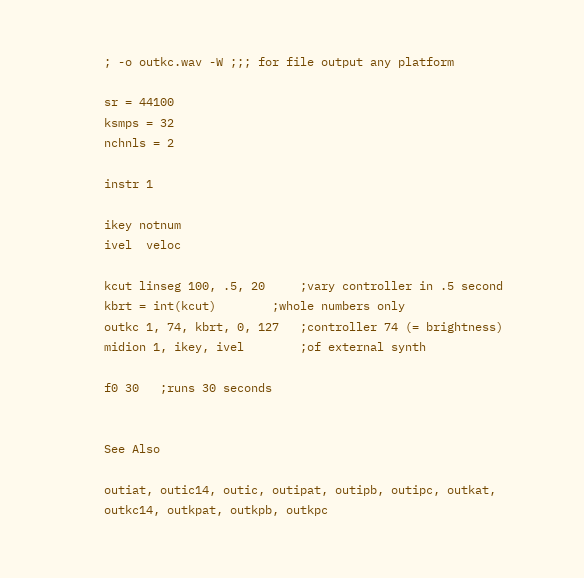; -o outkc.wav -W ;;; for file output any platform

sr = 44100
ksmps = 32
nchnls = 2

instr 1

ikey notnum
ivel  veloc

kcut linseg 100, .5, 20     ;vary controller in .5 second
kbrt = int(kcut)        ;whole numbers only
outkc 1, 74, kbrt, 0, 127   ;controller 74 (= brightness)
midion 1, ikey, ivel        ;of external synth

f0 30   ;runs 30 seconds


See Also

outiat, outic14, outic, outipat, outipb, outipc, outkat, outkc14, outkpat, outkpb, outkpc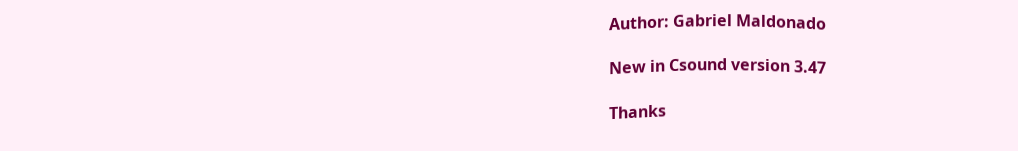Author: Gabriel Maldonado

New in Csound version 3.47

Thanks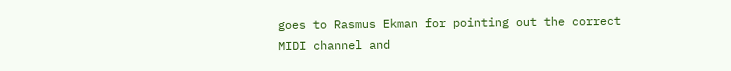goes to Rasmus Ekman for pointing out the correct MIDI channel and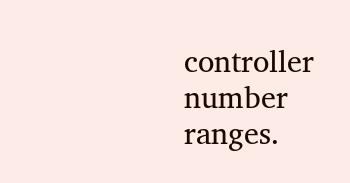controller number ranges.